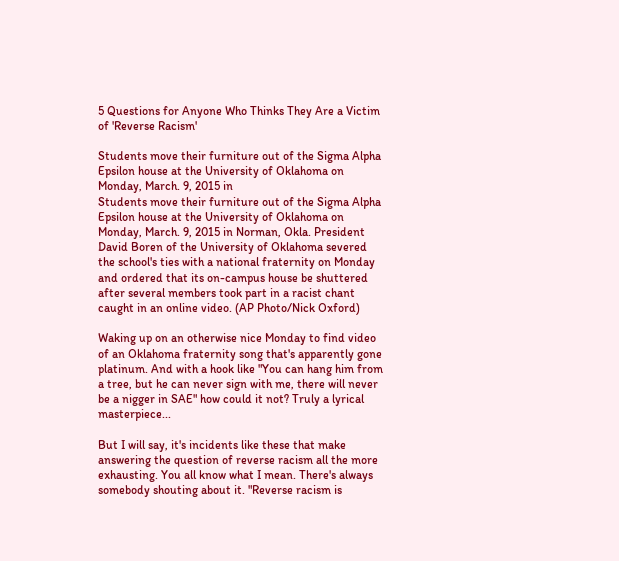5 Questions for Anyone Who Thinks They Are a Victim of 'Reverse Racism'

Students move their furniture out of the Sigma Alpha Epsilon house at the University of Oklahoma on Monday, March. 9, 2015 in
Students move their furniture out of the Sigma Alpha Epsilon house at the University of Oklahoma on Monday, March. 9, 2015 in Norman, Okla. President David Boren of the University of Oklahoma severed the school's ties with a national fraternity on Monday and ordered that its on-campus house be shuttered after several members took part in a racist chant caught in an online video. (AP Photo/Nick Oxford)

Waking up on an otherwise nice Monday to find video of an Oklahoma fraternity song that's apparently gone platinum. And with a hook like "You can hang him from a tree, but he can never sign with me, there will never be a nigger in SAE" how could it not? Truly a lyrical masterpiece...

But I will say, it's incidents like these that make answering the question of reverse racism all the more exhausting. You all know what I mean. There's always somebody shouting about it. "Reverse racism is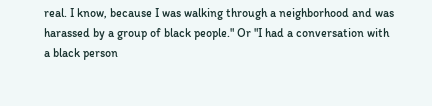real. I know, because I was walking through a neighborhood and was harassed by a group of black people." Or "I had a conversation with a black person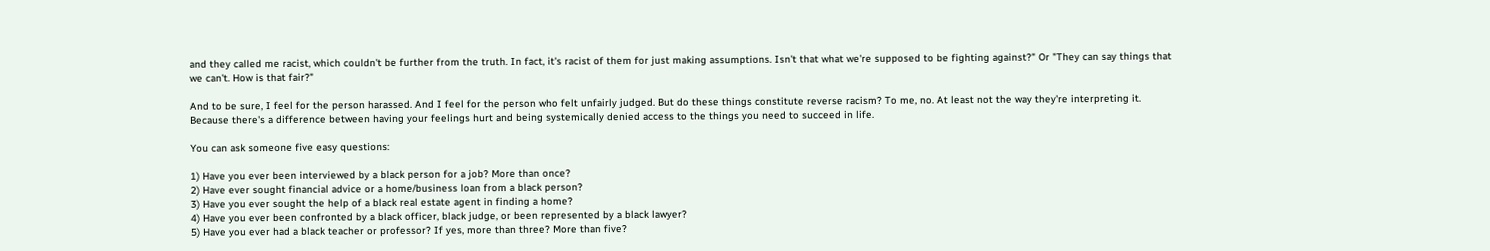and they called me racist, which couldn't be further from the truth. In fact, it's racist of them for just making assumptions. Isn't that what we're supposed to be fighting against?" Or "They can say things that we can't. How is that fair?"

And to be sure, I feel for the person harassed. And I feel for the person who felt unfairly judged. But do these things constitute reverse racism? To me, no. At least not the way they're interpreting it. Because there's a difference between having your feelings hurt and being systemically denied access to the things you need to succeed in life.

You can ask someone five easy questions:

1) Have you ever been interviewed by a black person for a job? More than once?
2) Have ever sought financial advice or a home/business loan from a black person?
3) Have you ever sought the help of a black real estate agent in finding a home?
4) Have you ever been confronted by a black officer, black judge, or been represented by a black lawyer?
5) Have you ever had a black teacher or professor? If yes, more than three? More than five?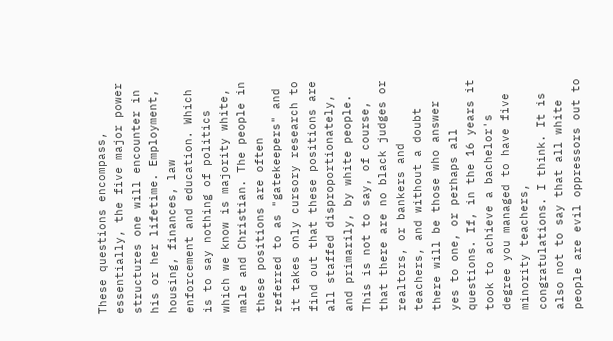These questions encompass, essentially, the five major power structures one will encounter in his or her lifetime. Employment, housing, finances, law enforcement and education. Which is to say nothing of politics which we know is majority white, male and Christian. The people in these positions are often referred to as "gatekeepers" and it takes only cursory research to find out that these positions are all staffed disproportionately, and primarily, by white people. This is not to say, of course, that there are no black judges or realtors, or bankers and teachers, and without a doubt there will be those who answer yes to one, or perhaps all questions. If, in the 16 years it took to achieve a bachelor's degree you managed to have five minority teachers, congratulations. I think. It is also not to say that all white people are evil oppressors out to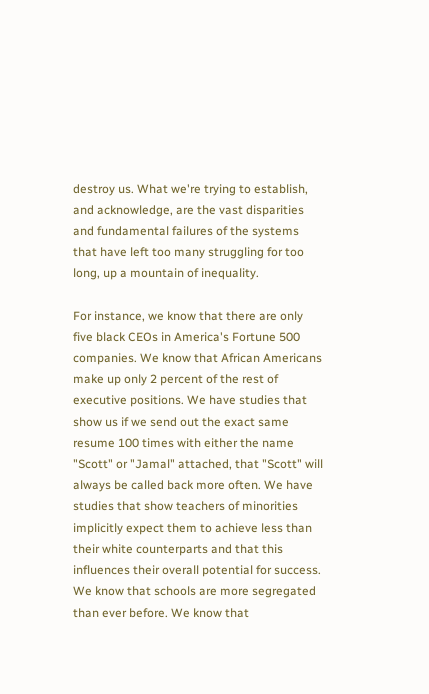destroy us. What we're trying to establish, and acknowledge, are the vast disparities and fundamental failures of the systems that have left too many struggling for too long, up a mountain of inequality.

For instance, we know that there are only five black CEOs in America's Fortune 500 companies. We know that African Americans make up only 2 percent of the rest of executive positions. We have studies that show us if we send out the exact same resume 100 times with either the name "Scott" or "Jamal" attached, that "Scott" will always be called back more often. We have studies that show teachers of minorities implicitly expect them to achieve less than their white counterparts and that this influences their overall potential for success. We know that schools are more segregated than ever before. We know that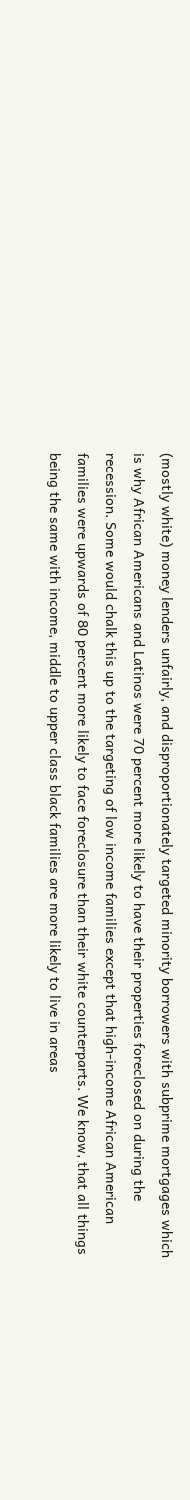(mostly white) money lenders unfairly, and disproportionately targeted minority borrowers with subprime mortgages which is why African Americans and Latinos were 70 percent more likely to have their properties foreclosed on during the recession. Some would chalk this up to the targeting of low income families except that high-income African American families were upwards of 80 percent more likely to face foreclosure than their white counterparts. We know, that all things being the same with income, middle to upper class black families are more likely to live in areas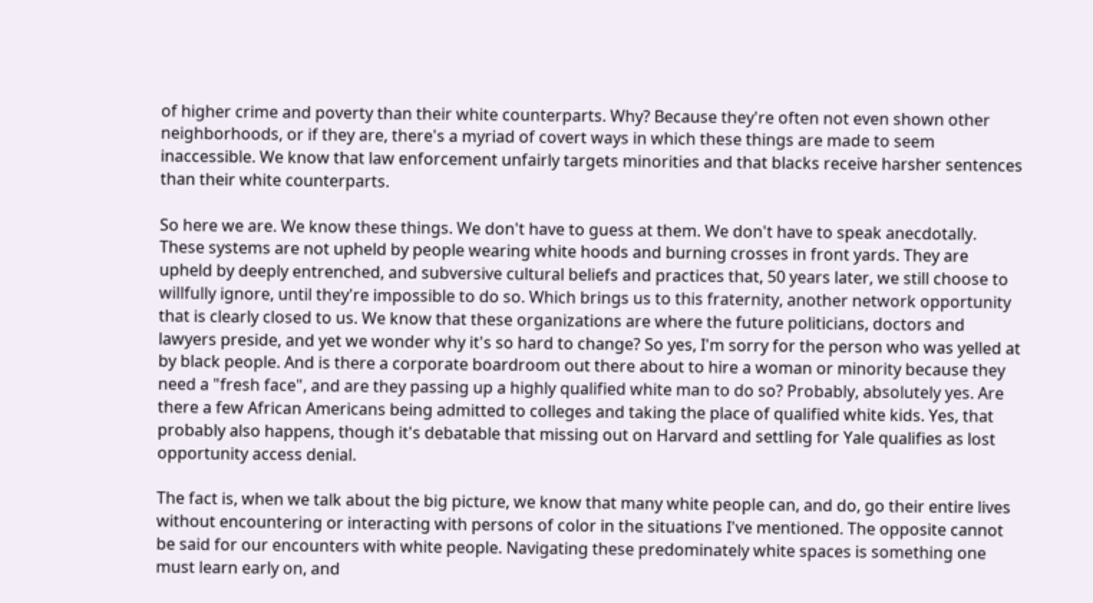of higher crime and poverty than their white counterparts. Why? Because they're often not even shown other neighborhoods, or if they are, there's a myriad of covert ways in which these things are made to seem inaccessible. We know that law enforcement unfairly targets minorities and that blacks receive harsher sentences than their white counterparts.

So here we are. We know these things. We don't have to guess at them. We don't have to speak anecdotally. These systems are not upheld by people wearing white hoods and burning crosses in front yards. They are upheld by deeply entrenched, and subversive cultural beliefs and practices that, 50 years later, we still choose to willfully ignore, until they're impossible to do so. Which brings us to this fraternity, another network opportunity that is clearly closed to us. We know that these organizations are where the future politicians, doctors and lawyers preside, and yet we wonder why it's so hard to change? So yes, I'm sorry for the person who was yelled at by black people. And is there a corporate boardroom out there about to hire a woman or minority because they need a "fresh face", and are they passing up a highly qualified white man to do so? Probably, absolutely yes. Are there a few African Americans being admitted to colleges and taking the place of qualified white kids. Yes, that probably also happens, though it's debatable that missing out on Harvard and settling for Yale qualifies as lost opportunity access denial.

The fact is, when we talk about the big picture, we know that many white people can, and do, go their entire lives without encountering or interacting with persons of color in the situations I've mentioned. The opposite cannot be said for our encounters with white people. Navigating these predominately white spaces is something one must learn early on, and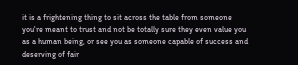it is a frightening thing to sit across the table from someone you're meant to trust and not be totally sure they even value you as a human being, or see you as someone capable of success and deserving of fair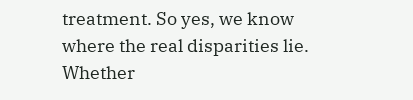treatment. So yes, we know where the real disparities lie. Whether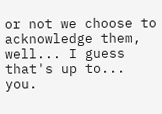or not we choose to acknowledge them, well... I guess that's up to... you.